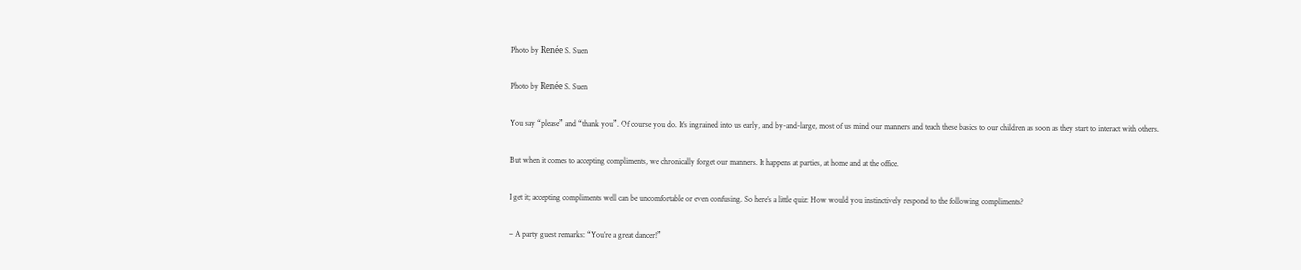Photo by Renée S. Suen

Photo by Renée S. Suen

You say “please” and “thank you”. Of course you do. It’s ingrained into us early, and by-and-large, most of us mind our manners and teach these basics to our children as soon as they start to interact with others.

But when it comes to accepting compliments, we chronically forget our manners. It happens at parties, at home and at the office.

I get it; accepting compliments well can be uncomfortable or even confusing. So here’s a little quiz: How would you instinctively respond to the following compliments?

– A party guest remarks: “You’re a great dancer!”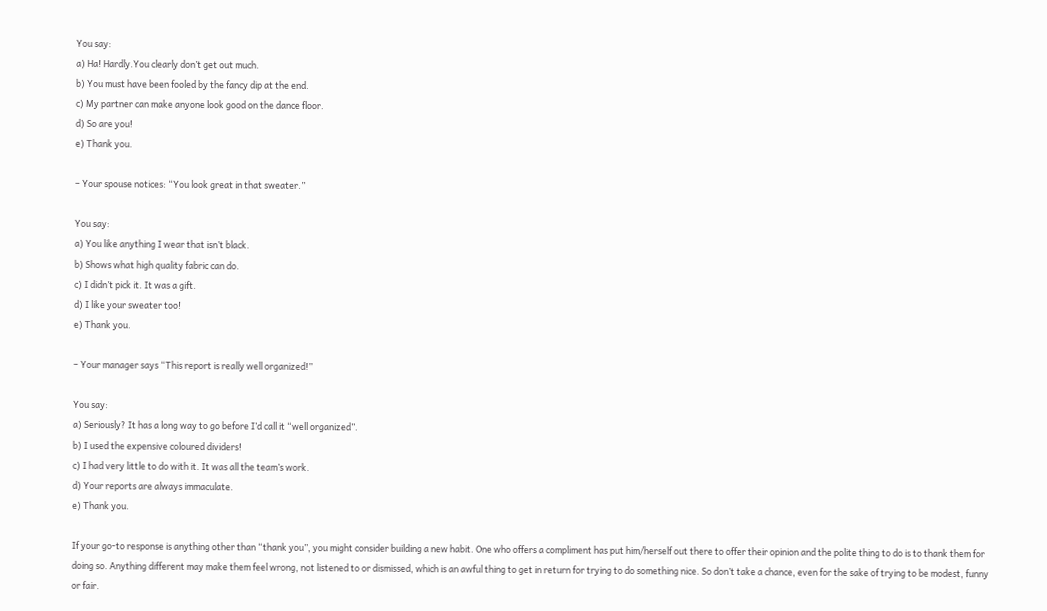You say:
a) Ha! Hardly.You clearly don’t get out much.
b) You must have been fooled by the fancy dip at the end.
c) My partner can make anyone look good on the dance floor.
d) So are you!
e) Thank you.

– Your spouse notices: “You look great in that sweater.”

You say:
a) You like anything I wear that isn’t black.
b) Shows what high quality fabric can do.
c) I didn’t pick it. It was a gift.
d) I like your sweater too!
e) Thank you.

– Your manager says “This report is really well organized!”

You say:
a) Seriously? It has a long way to go before I’d call it “well organized”.
b) I used the expensive coloured dividers!
c) I had very little to do with it. It was all the team’s work.
d) Your reports are always immaculate.
e) Thank you.

If your go-to response is anything other than “thank you”, you might consider building a new habit. One who offers a compliment has put him/herself out there to offer their opinion and the polite thing to do is to thank them for doing so. Anything different may make them feel wrong, not listened to or dismissed, which is an awful thing to get in return for trying to do something nice. So don’t take a chance, even for the sake of trying to be modest, funny or fair.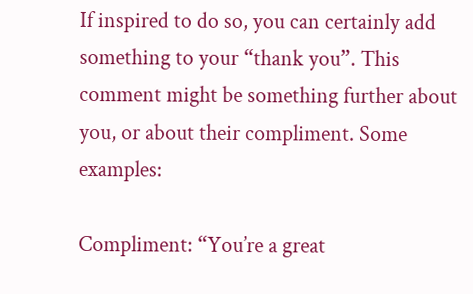If inspired to do so, you can certainly add something to your “thank you”. This comment might be something further about you, or about their compliment. Some examples:

Compliment: “You’re a great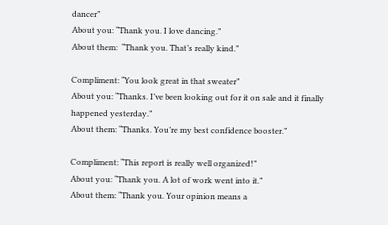dancer”
About you: “Thank you. I love dancing.”
About them:  “Thank you. That’s really kind.”

Compliment: “You look great in that sweater”
About you: “Thanks. I’ve been looking out for it on sale and it finally happened yesterday.”
About them: “Thanks. You’re my best confidence booster.”

Compliment: “This report is really well organized!”
About you: “Thank you. A lot of work went into it.”
About them: “Thank you. Your opinion means a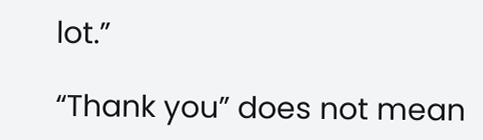lot.”

“Thank you” does not mean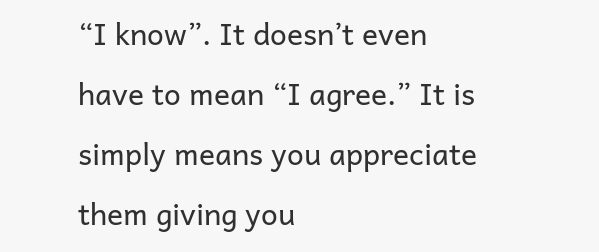“I know”. It doesn’t even have to mean “I agree.” It is simply means you appreciate them giving you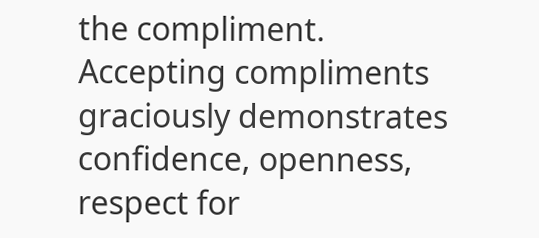the compliment.  Accepting compliments graciously demonstrates confidence, openness, respect for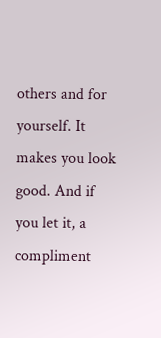others and for yourself. It makes you look good. And if you let it, a compliment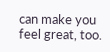can make you feel great, too.